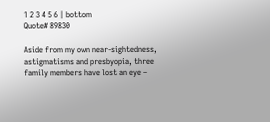1 2 3 4 5 6 | bottom
Quote# 89830

Aside from my own near-sightedness, astigmatisms and presbyopia, three family members have lost an eye –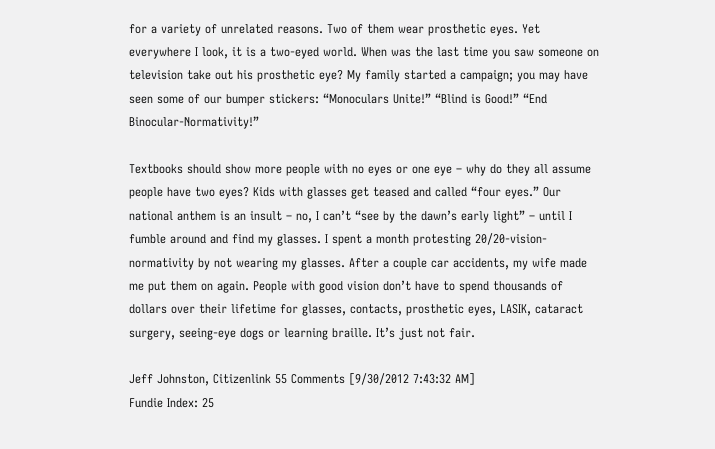for a variety of unrelated reasons. Two of them wear prosthetic eyes. Yet everywhere I look, it is a two-eyed world. When was the last time you saw someone on television take out his prosthetic eye? My family started a campaign; you may have seen some of our bumper stickers: “Monoculars Unite!” “Blind is Good!” “End Binocular-Normativity!”

Textbooks should show more people with no eyes or one eye – why do they all assume people have two eyes? Kids with glasses get teased and called “four eyes.” Our national anthem is an insult – no, I can’t “see by the dawn’s early light” – until I fumble around and find my glasses. I spent a month protesting 20/20-vision-normativity by not wearing my glasses. After a couple car accidents, my wife made me put them on again. People with good vision don’t have to spend thousands of dollars over their lifetime for glasses, contacts, prosthetic eyes, LASIK, cataract surgery, seeing-eye dogs or learning braille. It’s just not fair.

Jeff Johnston, Citizenlink 55 Comments [9/30/2012 7:43:32 AM]
Fundie Index: 25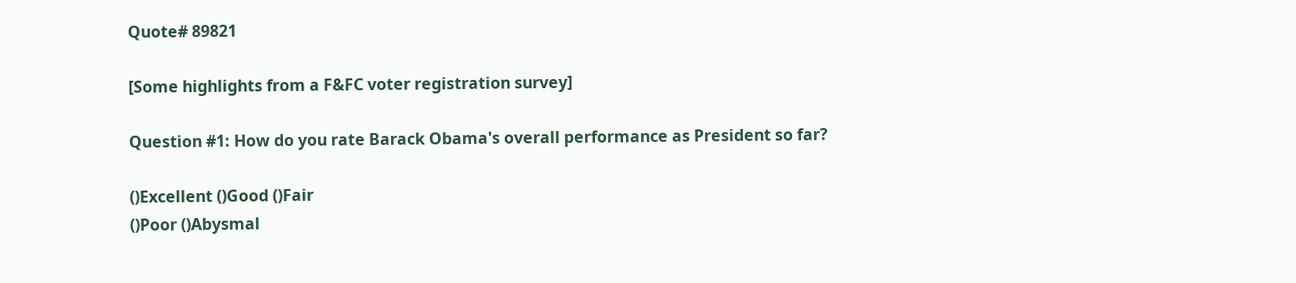Quote# 89821

[Some highlights from a F&FC voter registration survey]

Question #1: How do you rate Barack Obama's overall performance as President so far?

()Excellent ()Good ()Fair
()Poor ()Abysmal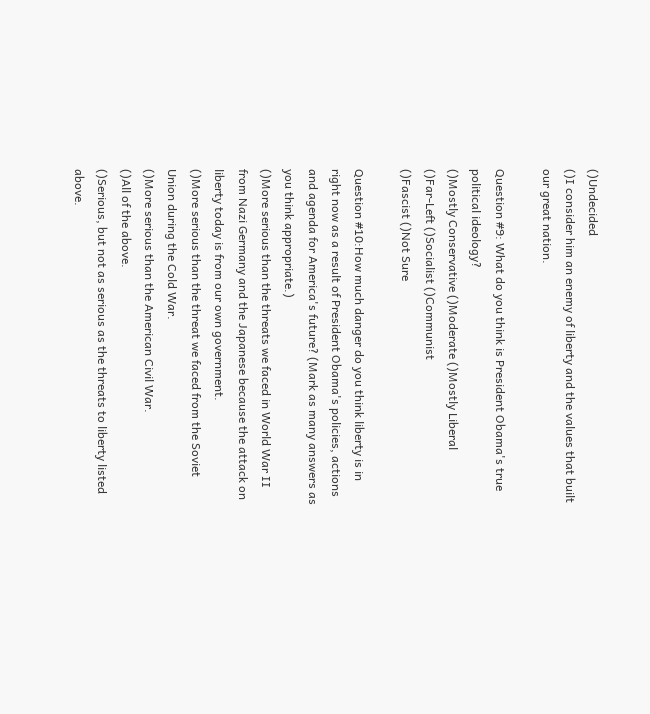()Undecided
()I consider him an enemy of liberty and the values that built our great nation.

Question #9: What do you think is President Obama's true political ideology?
()Mostly Conservative ()Moderate ()Mostly Liberal
()Far-Left ()Socialist ()Communist
()Fascist ()Not Sure

Question #10:How much danger do you think liberty is in right now as a result of President Obama's policies, actions and agenda for America's future? (Mark as many answers as you think appropriate.)
()More serious than the threats we faced in World War II from Nazi Germany and the Japanese because the attack on liberty today is from our own government.
()More serious than the threat we faced from the Soviet Union during the Cold War.
()More serious than the American Civil War.
()All of the above.
()Serious, but not as serious as the threats to liberty listed above.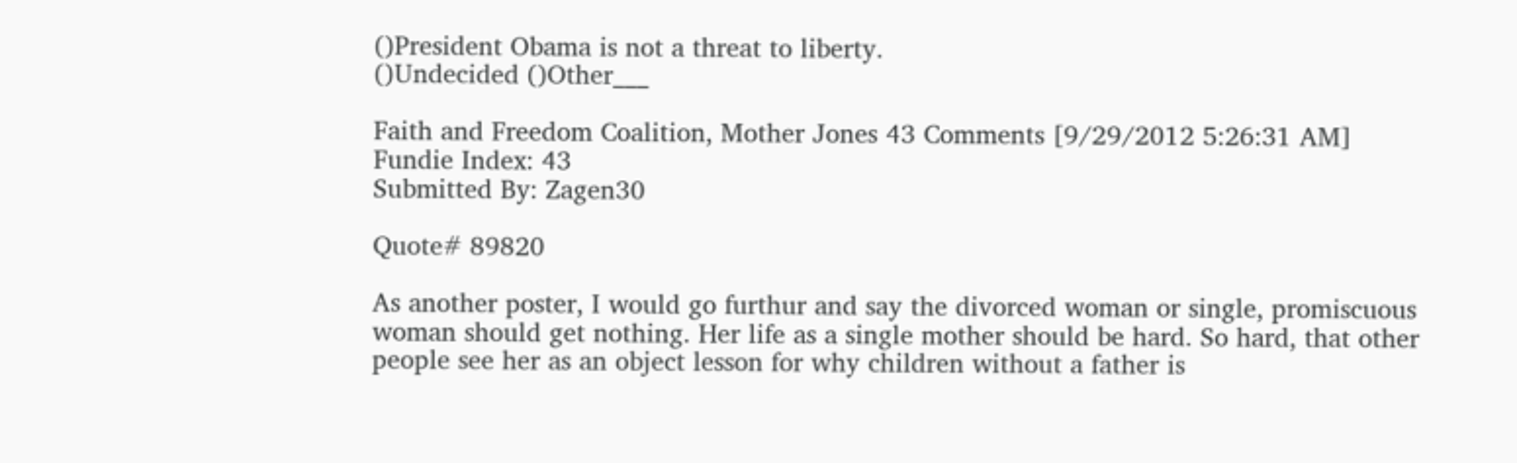()President Obama is not a threat to liberty.
()Undecided ()Other___

Faith and Freedom Coalition, Mother Jones 43 Comments [9/29/2012 5:26:31 AM]
Fundie Index: 43
Submitted By: Zagen30

Quote# 89820

As another poster, I would go furthur and say the divorced woman or single, promiscuous woman should get nothing. Her life as a single mother should be hard. So hard, that other people see her as an object lesson for why children without a father is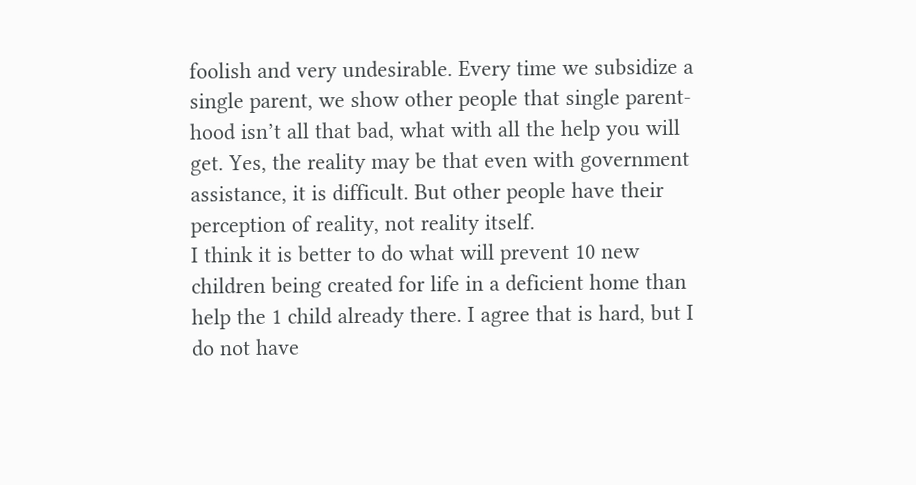foolish and very undesirable. Every time we subsidize a single parent, we show other people that single parent-hood isn’t all that bad, what with all the help you will get. Yes, the reality may be that even with government assistance, it is difficult. But other people have their perception of reality, not reality itself.
I think it is better to do what will prevent 10 new children being created for life in a deficient home than help the 1 child already there. I agree that is hard, but I do not have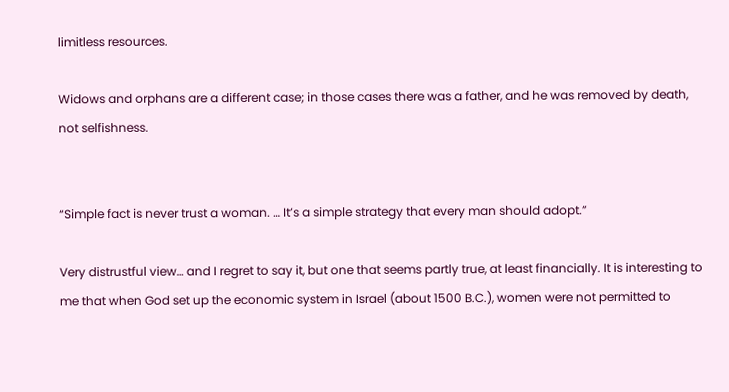limitless resources.

Widows and orphans are a different case; in those cases there was a father, and he was removed by death, not selfishness.


“Simple fact is never trust a woman. … It’s a simple strategy that every man should adopt.”

Very distrustful view… and I regret to say it, but one that seems partly true, at least financially. It is interesting to me that when God set up the economic system in Israel (about 1500 B.C.), women were not permitted to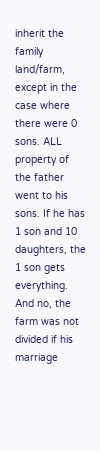inherit the family land/farm, except in the case where there were 0 sons. ALL property of the father went to his sons. If he has 1 son and 10 daughters, the 1 son gets everything. And no, the farm was not divided if his marriage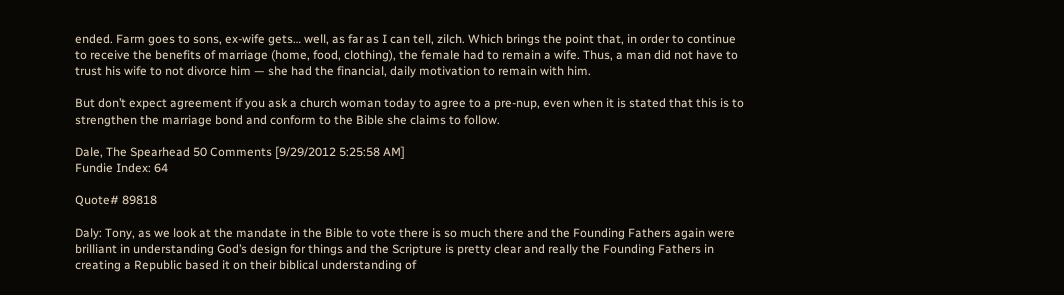ended. Farm goes to sons, ex-wife gets… well, as far as I can tell, zilch. Which brings the point that, in order to continue to receive the benefits of marriage (home, food, clothing), the female had to remain a wife. Thus, a man did not have to trust his wife to not divorce him — she had the financial, daily motivation to remain with him.

But don’t expect agreement if you ask a church woman today to agree to a pre-nup, even when it is stated that this is to strengthen the marriage bond and conform to the Bible she claims to follow.

Dale, The Spearhead 50 Comments [9/29/2012 5:25:58 AM]
Fundie Index: 64

Quote# 89818

Daly: Tony, as we look at the mandate in the Bible to vote there is so much there and the Founding Fathers again were brilliant in understanding God’s design for things and the Scripture is pretty clear and really the Founding Fathers in creating a Republic based it on their biblical understanding of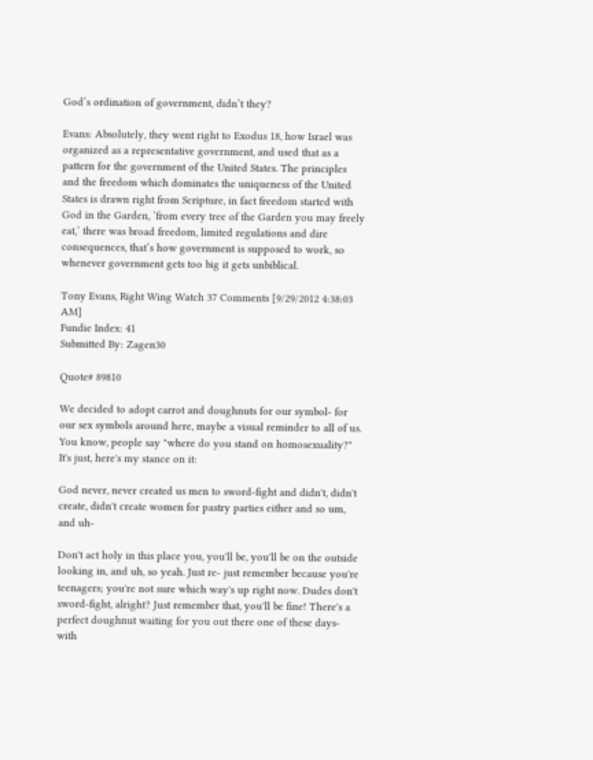God’s ordination of government, didn’t they?

Evans: Absolutely, they went right to Exodus 18, how Israel was organized as a representative government, and used that as a pattern for the government of the United States. The principles and the freedom which dominates the uniqueness of the United States is drawn right from Scripture, in fact freedom started with God in the Garden, ‘from every tree of the Garden you may freely eat,’ there was broad freedom, limited regulations and dire consequences, that’s how government is supposed to work, so whenever government gets too big it gets unbiblical.

Tony Evans, Right Wing Watch 37 Comments [9/29/2012 4:38:03 AM]
Fundie Index: 41
Submitted By: Zagen30

Quote# 89810

We decided to adopt carrot and doughnuts for our symbol- for our sex symbols around here, maybe a visual reminder to all of us. You know, people say "where do you stand on homosexuality?" It's just, here's my stance on it:

God never, never created us men to sword-fight and didn't, didn't create, didn't create women for pastry parties either and so um, and uh-

Don't act holy in this place you, you'll be, you'll be on the outside looking in, and uh, so yeah. Just re- just remember because you're teenagers; you're not sure which way's up right now. Dudes don't sword-fight, alright? Just remember that, you'll be fine! There's a perfect doughnut waiting for you out there one of these days- with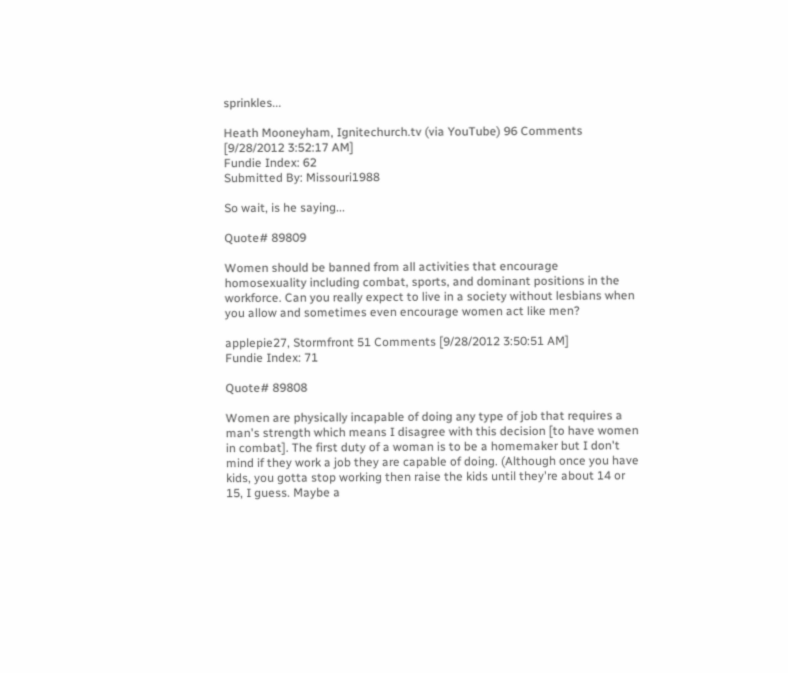sprinkles...

Heath Mooneyham, Ignitechurch.tv (via YouTube) 96 Comments [9/28/2012 3:52:17 AM]
Fundie Index: 62
Submitted By: Missouri1988

So wait, is he saying...

Quote# 89809

Women should be banned from all activities that encourage homosexuality including combat, sports, and dominant positions in the workforce. Can you really expect to live in a society without lesbians when you allow and sometimes even encourage women act like men?

applepie27, Stormfront 51 Comments [9/28/2012 3:50:51 AM]
Fundie Index: 71

Quote# 89808

Women are physically incapable of doing any type of job that requires a man's strength which means I disagree with this decision [to have women in combat]. The first duty of a woman is to be a homemaker but I don't mind if they work a job they are capable of doing. (Although once you have kids, you gotta stop working then raise the kids until they're about 14 or 15, I guess. Maybe a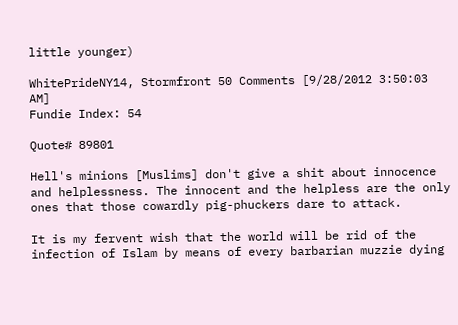little younger)

WhitePrideNY14, Stormfront 50 Comments [9/28/2012 3:50:03 AM]
Fundie Index: 54

Quote# 89801

Hell's minions [Muslims] don't give a shit about innocence and helplessness. The innocent and the helpless are the only ones that those cowardly pig-phuckers dare to attack.

It is my fervent wish that the world will be rid of the infection of Islam by means of every barbarian muzzie dying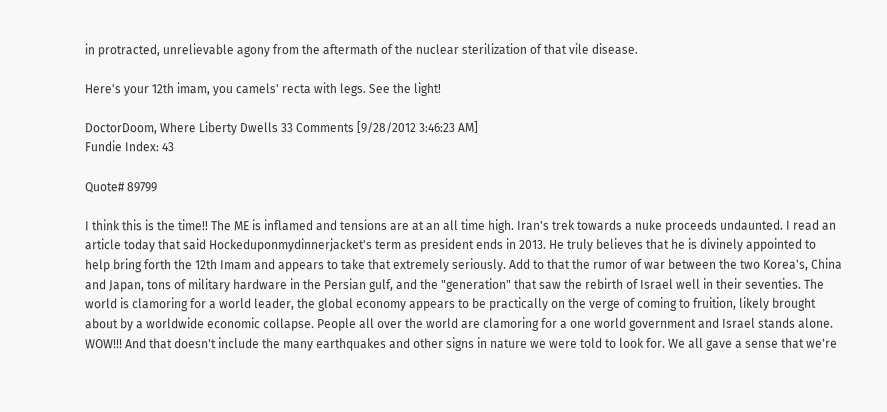in protracted, unrelievable agony from the aftermath of the nuclear sterilization of that vile disease.

Here's your 12th imam, you camels' recta with legs. See the light!

DoctorDoom, Where Liberty Dwells 33 Comments [9/28/2012 3:46:23 AM]
Fundie Index: 43

Quote# 89799

I think this is the time!! The ME is inflamed and tensions are at an all time high. Iran's trek towards a nuke proceeds undaunted. I read an article today that said Hockeduponmydinnerjacket's term as president ends in 2013. He truly believes that he is divinely appointed to help bring forth the 12th Imam and appears to take that extremely seriously. Add to that the rumor of war between the two Korea's, China and Japan, tons of military hardware in the Persian gulf, and the "generation" that saw the rebirth of Israel well in their seventies. The world is clamoring for a world leader, the global economy appears to be practically on the verge of coming to fruition, likely brought about by a worldwide economic collapse. People all over the world are clamoring for a one world government and Israel stands alone. WOW!!! And that doesn't include the many earthquakes and other signs in nature we were told to look for. We all gave a sense that we're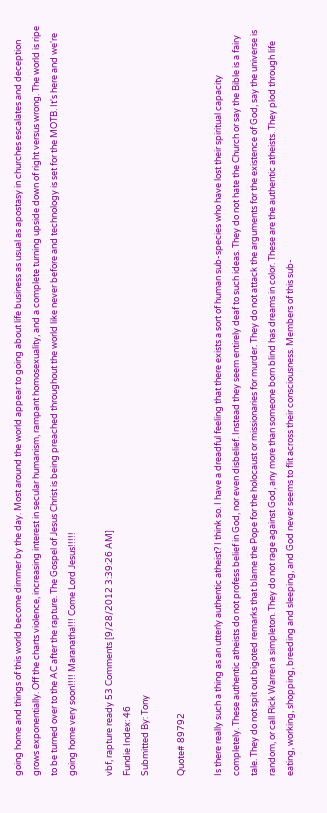going home and things of this world become dimmer by the day. Most around the world appear to going about life business as usual as apostasy in churches escalates and deception grows exponentially. Off the charts violence, increasing interest in secular humanism, rampant homosexuality, and a complete turning upside down of right versus wrong. The world is ripe to be turned over to the AC after the rapture. The Gospel of Jesus Christ is being preached throughout the world like never before and technology is set for the MOTB. It's here and we're going home very soon!!!! Maranatha!!! Come Lord Jesus!!!!!

vbf, rapture ready 53 Comments [9/28/2012 3:39:26 AM]
Fundie Index: 46
Submitted By: Tony

Quote# 89792

Is there really such a thing as an utterly authentic atheist? I think so. I have a dreadful feeling that there exists a sort of human sub-species who have lost their spiritual capacity completely. These authentic atheists do not profess belief in God, nor even disbelief. Instead they seem entirely deaf to such ideas. They do not hate the Church or say the Bible is a fairy tale. They do not spit out bigoted remarks that blame the Pope for the holocaust or missionaries for murder. They do not attack the arguments for the existence of God, say the universe is random, or call Rick Warren a simpleton. They do not rage against God, any more than someone born blind has dreams in color. These are the authentic atheists. They plod through life eating, working, shopping, breeding and sleeping, and God never seems to flit across their consciousness. Members of this sub-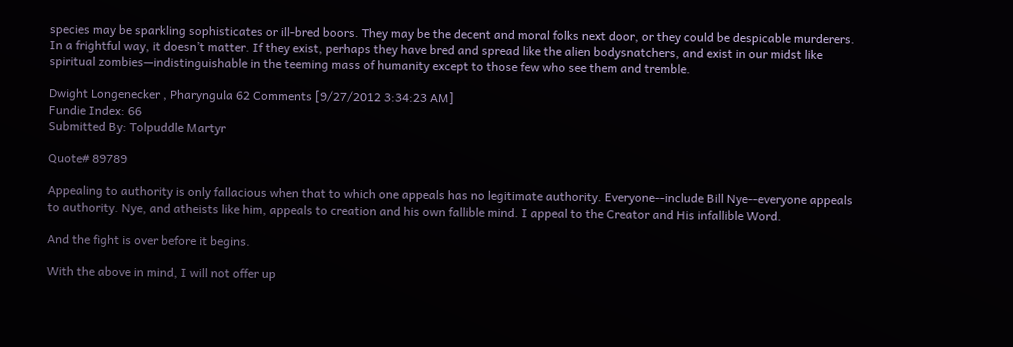species may be sparkling sophisticates or ill-bred boors. They may be the decent and moral folks next door, or they could be despicable murderers. In a frightful way, it doesn’t matter. If they exist, perhaps they have bred and spread like the alien bodysnatchers, and exist in our midst like spiritual zombies—indistinguishable in the teeming mass of humanity except to those few who see them and tremble.

Dwight Longenecker , Pharyngula 62 Comments [9/27/2012 3:34:23 AM]
Fundie Index: 66
Submitted By: Tolpuddle Martyr

Quote# 89789

Appealing to authority is only fallacious when that to which one appeals has no legitimate authority. Everyone--include Bill Nye--everyone appeals to authority. Nye, and atheists like him, appeals to creation and his own fallible mind. I appeal to the Creator and His infallible Word.

And the fight is over before it begins.

With the above in mind, I will not offer up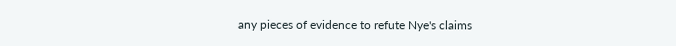any pieces of evidence to refute Nye's claims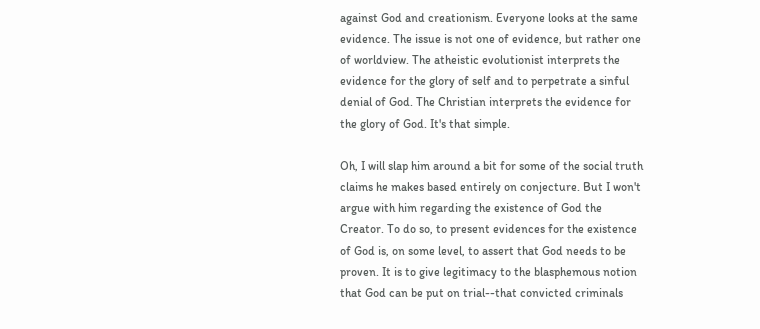against God and creationism. Everyone looks at the same evidence. The issue is not one of evidence, but rather one of worldview. The atheistic evolutionist interprets the evidence for the glory of self and to perpetrate a sinful denial of God. The Christian interprets the evidence for the glory of God. It's that simple.

Oh, I will slap him around a bit for some of the social truth claims he makes based entirely on conjecture. But I won't argue with him regarding the existence of God the Creator. To do so, to present evidences for the existence of God is, on some level, to assert that God needs to be proven. It is to give legitimacy to the blasphemous notion that God can be put on trial--that convicted criminals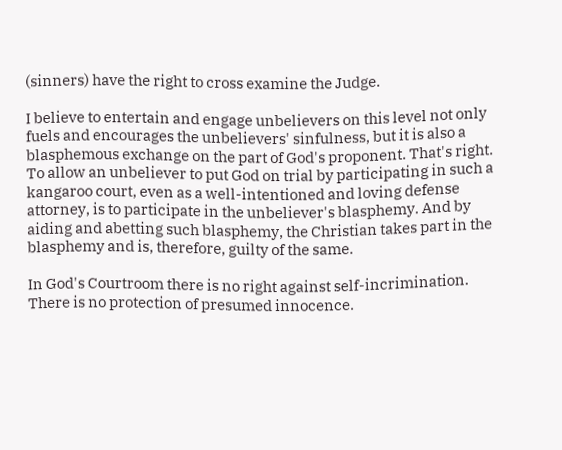(sinners) have the right to cross examine the Judge.

I believe to entertain and engage unbelievers on this level not only fuels and encourages the unbelievers' sinfulness, but it is also a blasphemous exchange on the part of God's proponent. That's right. To allow an unbeliever to put God on trial by participating in such a kangaroo court, even as a well-intentioned and loving defense attorney, is to participate in the unbeliever's blasphemy. And by aiding and abetting such blasphemy, the Christian takes part in the blasphemy and is, therefore, guilty of the same.

In God's Courtroom there is no right against self-incrimination. There is no protection of presumed innocence.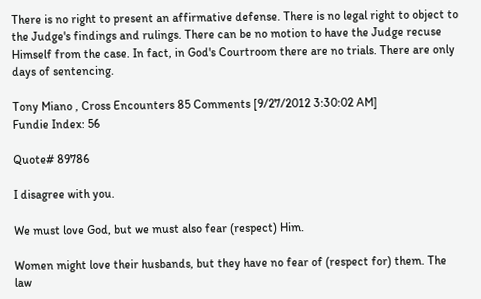There is no right to present an affirmative defense. There is no legal right to object to the Judge's findings and rulings. There can be no motion to have the Judge recuse Himself from the case. In fact, in God's Courtroom there are no trials. There are only days of sentencing.

Tony Miano , Cross Encounters 85 Comments [9/27/2012 3:30:02 AM]
Fundie Index: 56

Quote# 89786

I disagree with you.

We must love God, but we must also fear (respect) Him.

Women might love their husbands, but they have no fear of (respect for) them. The law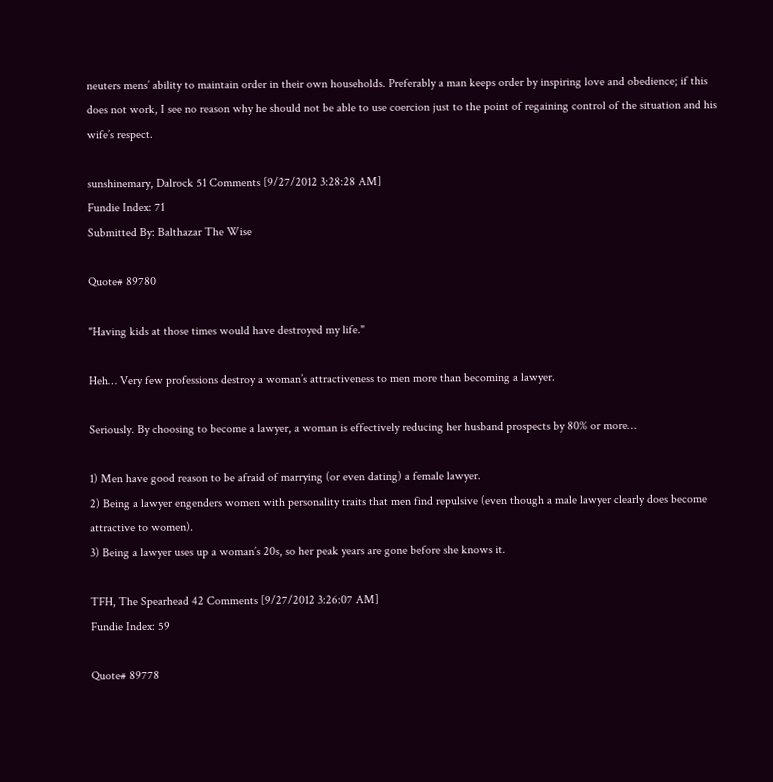neuters mens’ ability to maintain order in their own households. Preferably a man keeps order by inspiring love and obedience; if this does not work, I see no reason why he should not be able to use coercion just to the point of regaining control of the situation and his wife’s respect.

sunshinemary, Dalrock 51 Comments [9/27/2012 3:28:28 AM]
Fundie Index: 71
Submitted By: Balthazar The Wise

Quote# 89780

"Having kids at those times would have destroyed my life."

Heh… Very few professions destroy a woman’s attractiveness to men more than becoming a lawyer.

Seriously. By choosing to become a lawyer, a woman is effectively reducing her husband prospects by 80% or more…

1) Men have good reason to be afraid of marrying (or even dating) a female lawyer.
2) Being a lawyer engenders women with personality traits that men find repulsive (even though a male lawyer clearly does become attractive to women).
3) Being a lawyer uses up a woman’s 20s, so her peak years are gone before she knows it.

TFH, The Spearhead 42 Comments [9/27/2012 3:26:07 AM]
Fundie Index: 59

Quote# 89778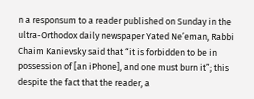n a responsum to a reader published on Sunday in the ultra-Orthodox daily newspaper Yated Ne’eman, Rabbi Chaim Kanievsky said that “it is forbidden to be in possession of [an iPhone], and one must burn it”; this despite the fact that the reader, a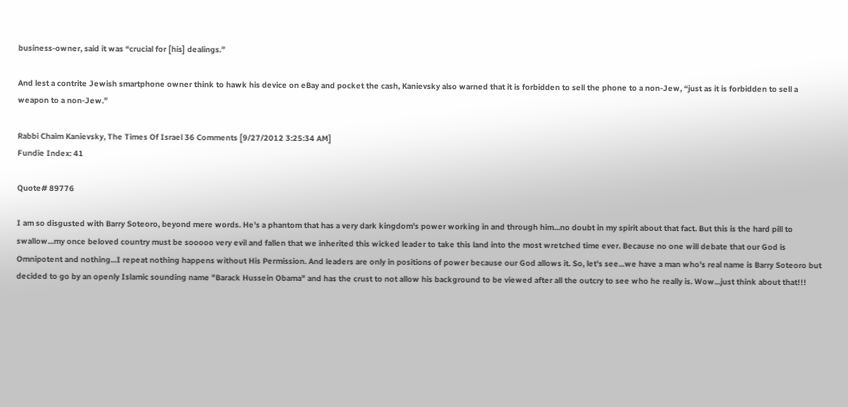business-owner, said it was “crucial for [his] dealings.”

And lest a contrite Jewish smartphone owner think to hawk his device on eBay and pocket the cash, Kanievsky also warned that it is forbidden to sell the phone to a non-Jew, “just as it is forbidden to sell a weapon to a non-Jew.”

Rabbi Chaim Kanievsky, The Times Of Israel 36 Comments [9/27/2012 3:25:34 AM]
Fundie Index: 41

Quote# 89776

I am so disgusted with Barry Soteoro, beyond mere words. He's a phantom that has a very dark kingdom's power working in and through him...no doubt in my spirit about that fact. But this is the hard pill to swallow...my once beloved country must be sooooo very evil and fallen that we inherited this wicked leader to take this land into the most wretched time ever. Because no one will debate that our God is Omnipotent and nothing...I repeat nothing happens without His Permission. And leaders are only in positions of power because our God allows it. So, let's see...we have a man who's real name is Barry Soteoro but decided to go by an openly Islamic sounding name "Barack Hussein Obama" and has the crust to not allow his background to be viewed after all the outcry to see who he really is. Wow...just think about that!!!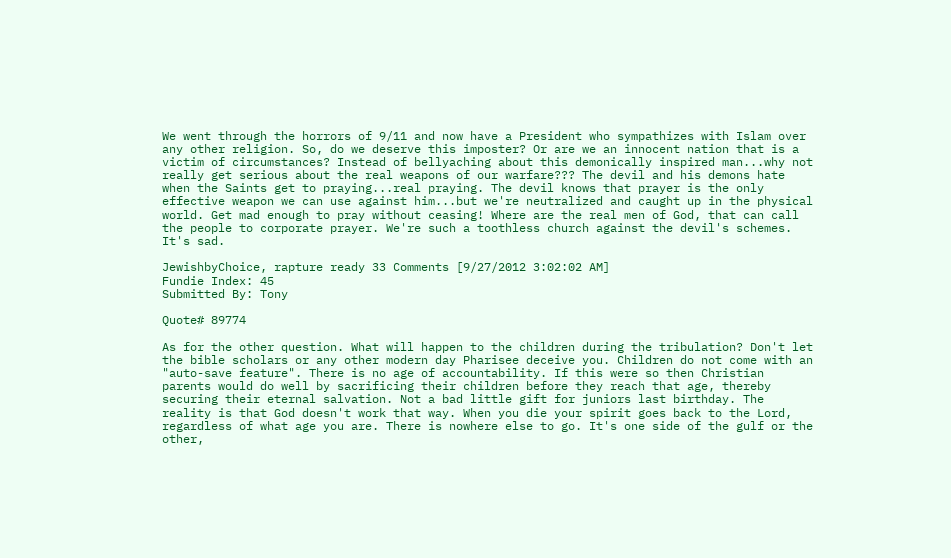We went through the horrors of 9/11 and now have a President who sympathizes with Islam over any other religion. So, do we deserve this imposter? Or are we an innocent nation that is a victim of circumstances? Instead of bellyaching about this demonically inspired man...why not really get serious about the real weapons of our warfare??? The devil and his demons hate when the Saints get to praying...real praying. The devil knows that prayer is the only effective weapon we can use against him...but we're neutralized and caught up in the physical world. Get mad enough to pray without ceasing! Where are the real men of God, that can call the people to corporate prayer. We're such a toothless church against the devil's schemes. It's sad.

JewishbyChoice, rapture ready 33 Comments [9/27/2012 3:02:02 AM]
Fundie Index: 45
Submitted By: Tony

Quote# 89774

As for the other question. What will happen to the children during the tribulation? Don't let the bible scholars or any other modern day Pharisee deceive you. Children do not come with an "auto-save feature". There is no age of accountability. If this were so then Christian parents would do well by sacrificing their children before they reach that age, thereby securing their eternal salvation. Not a bad little gift for juniors last birthday. The reality is that God doesn't work that way. When you die your spirit goes back to the Lord, regardless of what age you are. There is nowhere else to go. It's one side of the gulf or the other,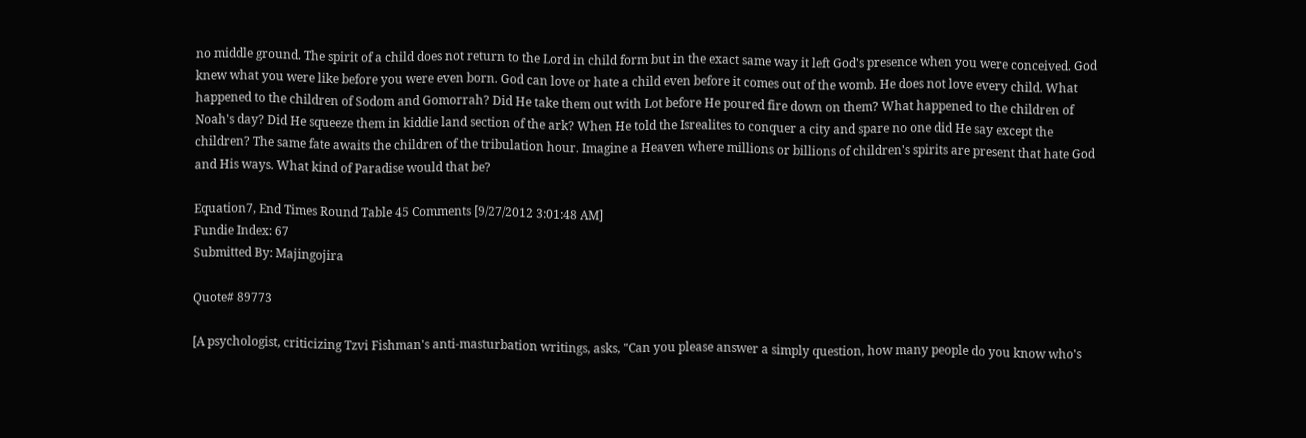no middle ground. The spirit of a child does not return to the Lord in child form but in the exact same way it left God's presence when you were conceived. God knew what you were like before you were even born. God can love or hate a child even before it comes out of the womb. He does not love every child. What happened to the children of Sodom and Gomorrah? Did He take them out with Lot before He poured fire down on them? What happened to the children of Noah's day? Did He squeeze them in kiddie land section of the ark? When He told the Isrealites to conquer a city and spare no one did He say except the children? The same fate awaits the children of the tribulation hour. Imagine a Heaven where millions or billions of children's spirits are present that hate God and His ways. What kind of Paradise would that be?

Equation7, End Times Round Table 45 Comments [9/27/2012 3:01:48 AM]
Fundie Index: 67
Submitted By: Majingojira

Quote# 89773

[A psychologist, criticizing Tzvi Fishman's anti-masturbation writings, asks, "Can you please answer a simply question, how many people do you know who's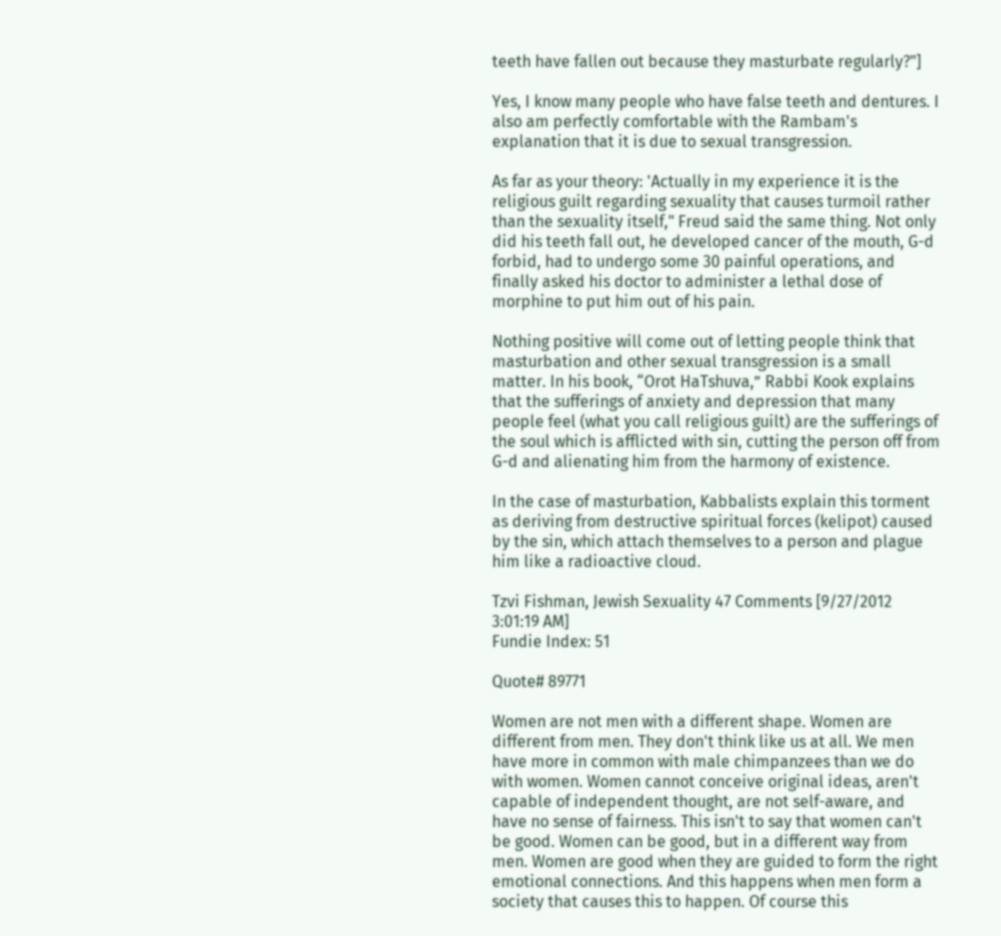teeth have fallen out because they masturbate regularly?"]

Yes, I know many people who have false teeth and dentures. I also am perfectly comfortable with the Rambam's explanation that it is due to sexual transgression.

As far as your theory: 'Actually in my experience it is the religious guilt regarding sexuality that causes turmoil rather than the sexuality itself," Freud said the same thing. Not only did his teeth fall out, he developed cancer of the mouth, G-d forbid, had to undergo some 30 painful operations, and finally asked his doctor to administer a lethal dose of morphine to put him out of his pain.

Nothing positive will come out of letting people think that masturbation and other sexual transgression is a small matter. In his book, “Orot HaTshuva,” Rabbi Kook explains that the sufferings of anxiety and depression that many people feel (what you call religious guilt) are the sufferings of the soul which is afflicted with sin, cutting the person off from G-d and alienating him from the harmony of existence.

In the case of masturbation, Kabbalists explain this torment as deriving from destructive spiritual forces (kelipot) caused by the sin, which attach themselves to a person and plague him like a radioactive cloud.

Tzvi Fishman, Jewish Sexuality 47 Comments [9/27/2012 3:01:19 AM]
Fundie Index: 51

Quote# 89771

Women are not men with a different shape. Women are different from men. They don't think like us at all. We men have more in common with male chimpanzees than we do with women. Women cannot conceive original ideas, aren't capable of independent thought, are not self-aware, and have no sense of fairness. This isn't to say that women can't be good. Women can be good, but in a different way from men. Women are good when they are guided to form the right emotional connections. And this happens when men form a society that causes this to happen. Of course this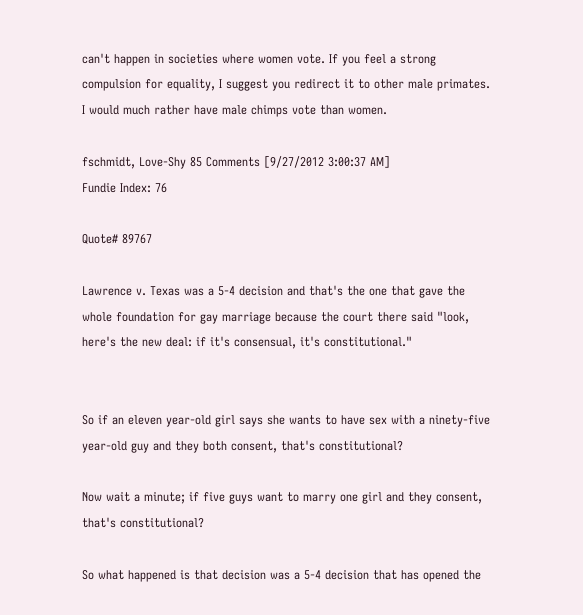can't happen in societies where women vote. If you feel a strong compulsion for equality, I suggest you redirect it to other male primates. I would much rather have male chimps vote than women.

fschmidt, Love-Shy 85 Comments [9/27/2012 3:00:37 AM]
Fundie Index: 76

Quote# 89767

Lawrence v. Texas was a 5-4 decision and that's the one that gave the whole foundation for gay marriage because the court there said "look, here's the new deal: if it's consensual, it's constitutional."


So if an eleven year-old girl says she wants to have sex with a ninety-five year-old guy and they both consent, that's constitutional?

Now wait a minute; if five guys want to marry one girl and they consent, that's constitutional?

So what happened is that decision was a 5-4 decision that has opened the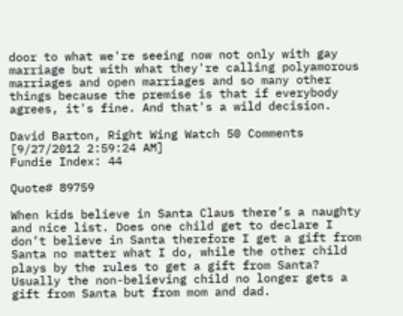door to what we're seeing now not only with gay marriage but with what they're calling polyamorous marriages and open marriages and so many other things because the premise is that if everybody agrees, it's fine. And that's a wild decision.

David Barton, Right Wing Watch 50 Comments [9/27/2012 2:59:24 AM]
Fundie Index: 44

Quote# 89759

When kids believe in Santa Claus there’s a naughty and nice list. Does one child get to declare I don’t believe in Santa therefore I get a gift from Santa no matter what I do, while the other child plays by the rules to get a gift from Santa? Usually the non-believing child no longer gets a gift from Santa but from mom and dad.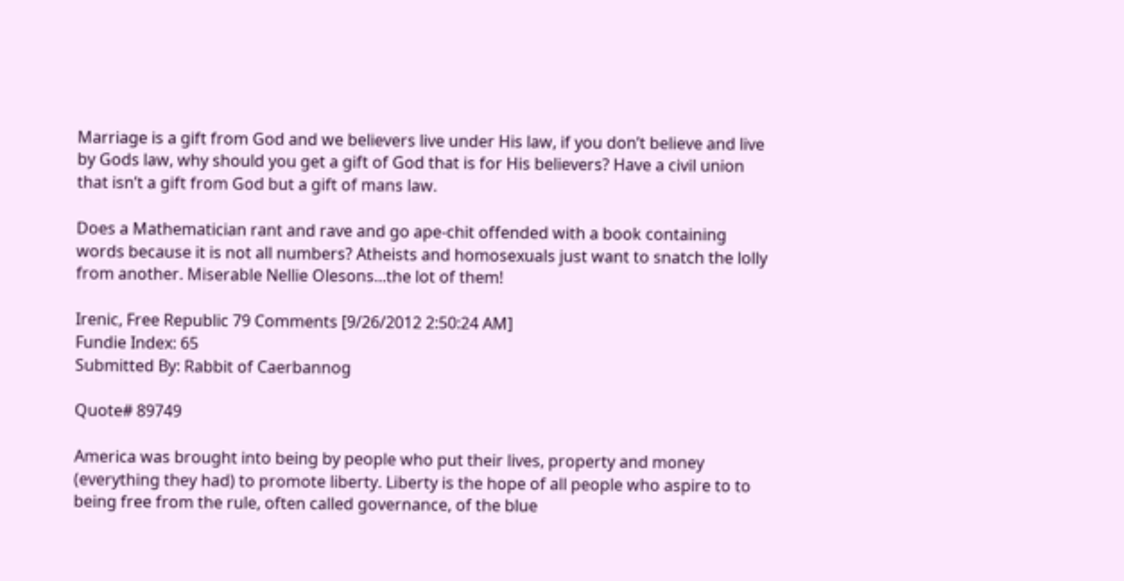Marriage is a gift from God and we believers live under His law, if you don’t believe and live by Gods law, why should you get a gift of God that is for His believers? Have a civil union that isn’t a gift from God but a gift of mans law.

Does a Mathematician rant and rave and go ape-chit offended with a book containing words because it is not all numbers? Atheists and homosexuals just want to snatch the lolly from another. Miserable Nellie Olesons...the lot of them!

Irenic, Free Republic 79 Comments [9/26/2012 2:50:24 AM]
Fundie Index: 65
Submitted By: Rabbit of Caerbannog

Quote# 89749

America was brought into being by people who put their lives, property and money (everything they had) to promote liberty. Liberty is the hope of all people who aspire to to being free from the rule, often called governance, of the blue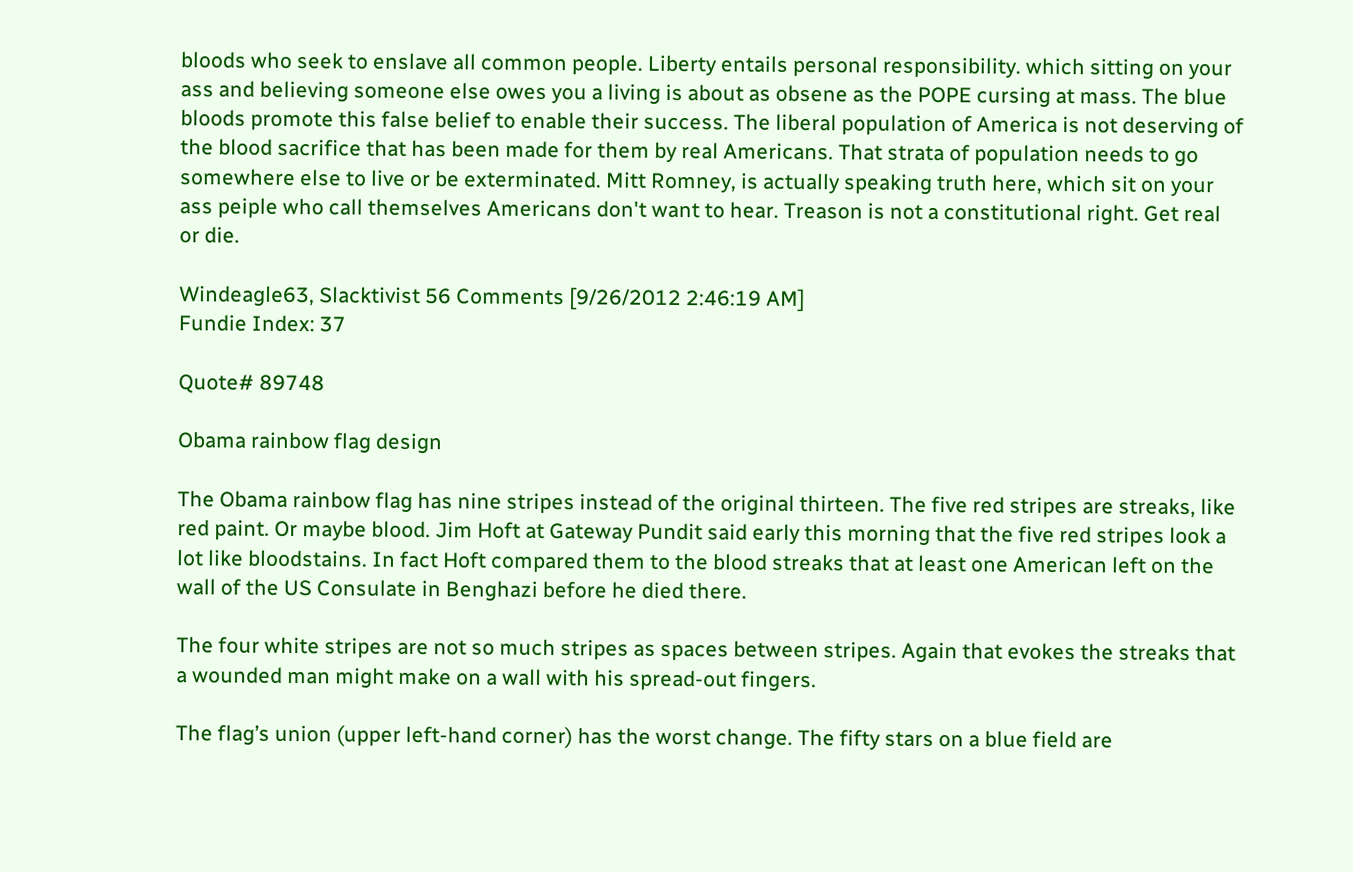bloods who seek to enslave all common people. Liberty entails personal responsibility. which sitting on your ass and believing someone else owes you a living is about as obsene as the POPE cursing at mass. The blue bloods promote this false belief to enable their success. The liberal population of America is not deserving of the blood sacrifice that has been made for them by real Americans. That strata of population needs to go somewhere else to live or be exterminated. Mitt Romney, is actually speaking truth here, which sit on your ass peiple who call themselves Americans don't want to hear. Treason is not a constitutional right. Get real or die.

Windeagle63, Slacktivist 56 Comments [9/26/2012 2:46:19 AM]
Fundie Index: 37

Quote# 89748

Obama rainbow flag design

The Obama rainbow flag has nine stripes instead of the original thirteen. The five red stripes are streaks, like red paint. Or maybe blood. Jim Hoft at Gateway Pundit said early this morning that the five red stripes look a lot like bloodstains. In fact Hoft compared them to the blood streaks that at least one American left on the wall of the US Consulate in Benghazi before he died there.

The four white stripes are not so much stripes as spaces between stripes. Again that evokes the streaks that a wounded man might make on a wall with his spread-out fingers.

The flag’s union (upper left-hand corner) has the worst change. The fifty stars on a blue field are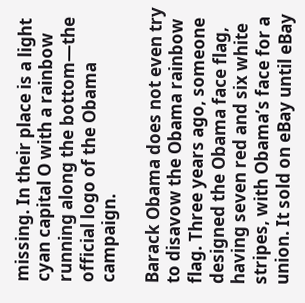missing. In their place is a light cyan capital O with a rainbow running along the bottom—the official logo of the Obama campaign.

Barack Obama does not even try to disavow the Obama rainbow flag. Three years ago, someone designed the Obama face flag, having seven red and six white stripes, with Obama’s face for a union. It sold on eBay until eBay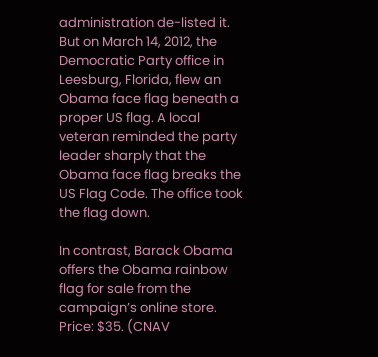administration de-listed it. But on March 14, 2012, the Democratic Party office in Leesburg, Florida, flew an Obama face flag beneath a proper US flag. A local veteran reminded the party leader sharply that the Obama face flag breaks the US Flag Code. The office took the flag down.

In contrast, Barack Obama offers the Obama rainbow flag for sale from the campaign’s online store. Price: $35. (CNAV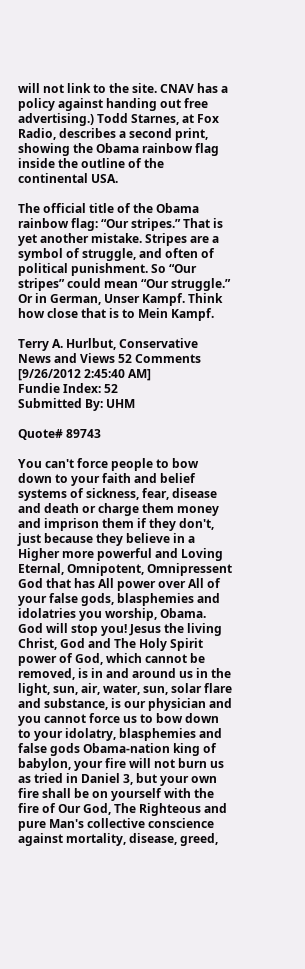will not link to the site. CNAV has a policy against handing out free advertising.) Todd Starnes, at Fox Radio, describes a second print, showing the Obama rainbow flag inside the outline of the continental USA.

The official title of the Obama rainbow flag: “Our stripes.” That is yet another mistake. Stripes are a symbol of struggle, and often of political punishment. So “Our stripes” could mean “Our struggle.” Or in German, Unser Kampf. Think how close that is to Mein Kampf.

Terry A. Hurlbut, Conservative News and Views 52 Comments [9/26/2012 2:45:40 AM]
Fundie Index: 52
Submitted By: UHM

Quote# 89743

You can't force people to bow down to your faith and belief systems of sickness, fear, disease and death or charge them money and imprison them if they don't, just because they believe in a Higher more powerful and Loving Eternal, Omnipotent, Omnipressent God that has All power over All of your false gods, blasphemies and idolatries you worship, Obama. God will stop you! Jesus the living Christ, God and The Holy Spirit power of God, which cannot be removed, is in and around us in the light, sun, air, water, sun, solar flare and substance, is our physician and you cannot force us to bow down to your idolatry, blasphemies and false gods Obama-nation king of babylon, your fire will not burn us as tried in Daniel 3, but your own fire shall be on yourself with the fire of Our God, The Righteous and pure Man's collective conscience against mortality, disease, greed,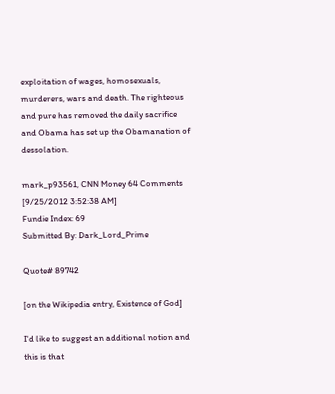exploitation of wages, homosexuals, murderers, wars and death. The righteous and pure has removed the daily sacrifice and Obama has set up the Obamanation of dessolation.

mark_p93561, CNN Money 64 Comments [9/25/2012 3:52:38 AM]
Fundie Index: 69
Submitted By: Dark_Lord_Prime

Quote# 89742

[on the Wikipedia entry, Existence of God]

I'd like to suggest an additional notion and this is that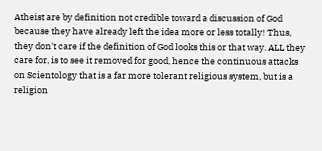Atheist are by definition not credible toward a discussion of God because they have already left the idea more or less totally! Thus, they don't care if the definition of God looks this or that way. ALL they care for, is to see it removed for good, hence the continuous attacks on Scientology that is a far more tolerant religious system, but is a religion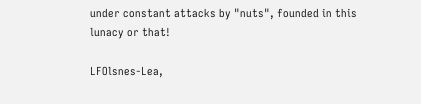under constant attacks by "nuts", founded in this lunacy or that!

LFOlsnes-Lea,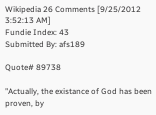Wikipedia 26 Comments [9/25/2012 3:52:13 AM]
Fundie Index: 43
Submitted By: afs189

Quote# 89738

"Actually, the existance of God has been proven, by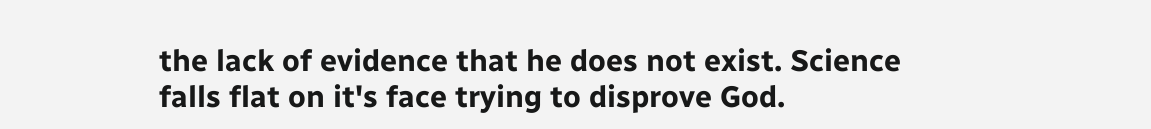the lack of evidence that he does not exist. Science falls flat on it's face trying to disprove God.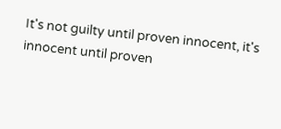It's not guilty until proven innocent, it's innocent until proven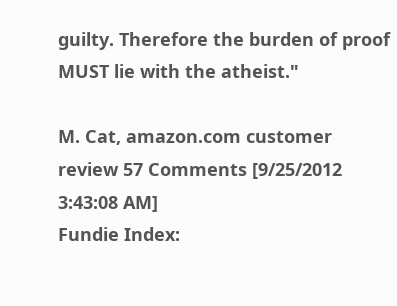guilty. Therefore the burden of proof MUST lie with the atheist."

M. Cat, amazon.com customer review 57 Comments [9/25/2012 3:43:08 AM]
Fundie Index: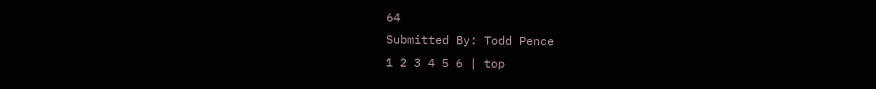64
Submitted By: Todd Pence
1 2 3 4 5 6 | top